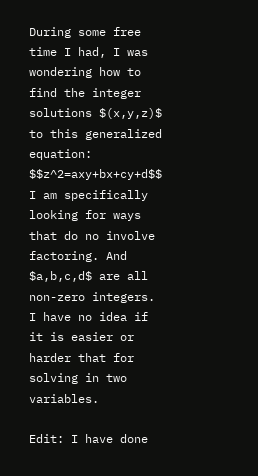During some free time I had, I was wondering how to find the integer solutions $(x,y,z)$ to this generalized equation: $$z^2=axy+bx+cy+d$$ I am specifically looking for ways that do no involve factoring. And $a,b,c,d$ are all non-zero integers. I have no idea if it is easier or harder that for solving in two variables.

Edit: I have done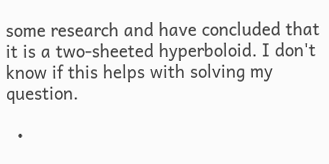some research and have concluded that it is a two-sheeted hyperboloid. I don't know if this helps with solving my question.

  •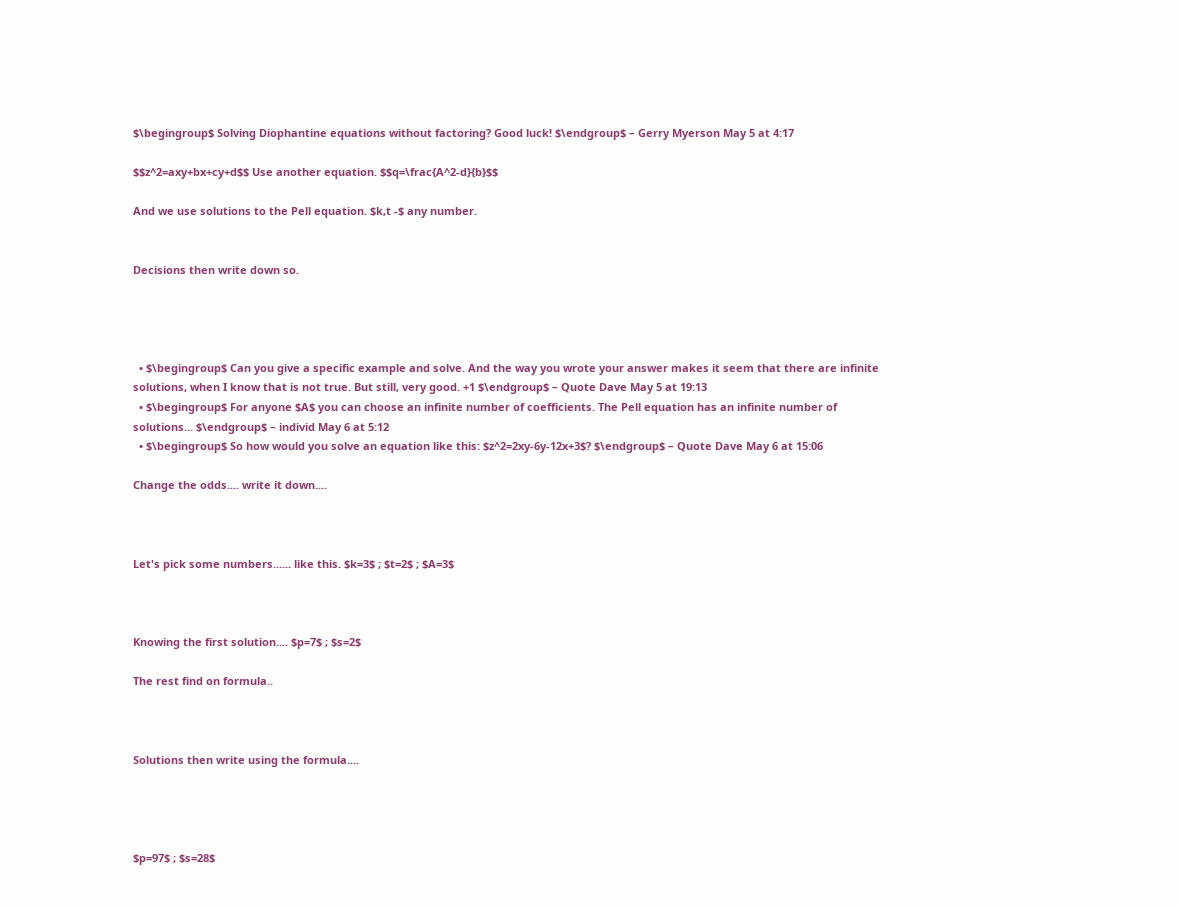$\begingroup$ Solving Diophantine equations without factoring? Good luck! $\endgroup$ – Gerry Myerson May 5 at 4:17

$$z^2=axy+bx+cy+d$$ Use another equation. $$q=\frac{A^2-d}{b}$$

And we use solutions to the Pell equation. $k,t -$ any number.


Decisions then write down so.




  • $\begingroup$ Can you give a specific example and solve. And the way you wrote your answer makes it seem that there are infinite solutions, when I know that is not true. But still, very good. +1 $\endgroup$ – Quote Dave May 5 at 19:13
  • $\begingroup$ For anyone $A$ you can choose an infinite number of coefficients. The Pell equation has an infinite number of solutions... $\endgroup$ – individ May 6 at 5:12
  • $\begingroup$ So how would you solve an equation like this: $z^2=2xy-6y-12x+3$? $\endgroup$ – Quote Dave May 6 at 15:06

Change the odds.... write it down....



Let's pick some numbers...... like this. $k=3$ ; $t=2$ ; $A=3$



Knowing the first solution.... $p=7$ ; $s=2$

The rest find on formula..



Solutions then write using the formula....




$p=97$ ; $s=28$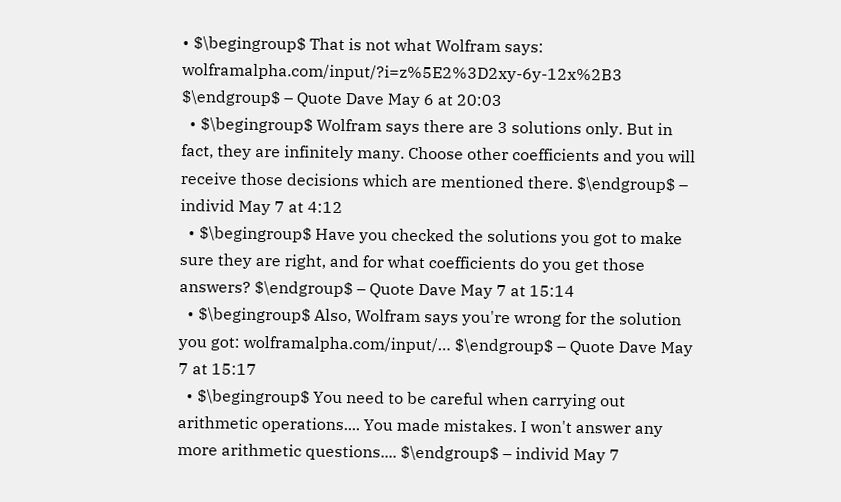• $\begingroup$ That is not what Wolfram says: wolframalpha.com/input/?i=z%5E2%3D2xy-6y-12x%2B3 $\endgroup$ – Quote Dave May 6 at 20:03
  • $\begingroup$ Wolfram says there are 3 solutions only. But in fact, they are infinitely many. Choose other coefficients and you will receive those decisions which are mentioned there. $\endgroup$ – individ May 7 at 4:12
  • $\begingroup$ Have you checked the solutions you got to make sure they are right, and for what coefficients do you get those answers? $\endgroup$ – Quote Dave May 7 at 15:14
  • $\begingroup$ Also, Wolfram says you're wrong for the solution you got: wolframalpha.com/input/… $\endgroup$ – Quote Dave May 7 at 15:17
  • $\begingroup$ You need to be careful when carrying out arithmetic operations.... You made mistakes. I won't answer any more arithmetic questions.... $\endgroup$ – individ May 7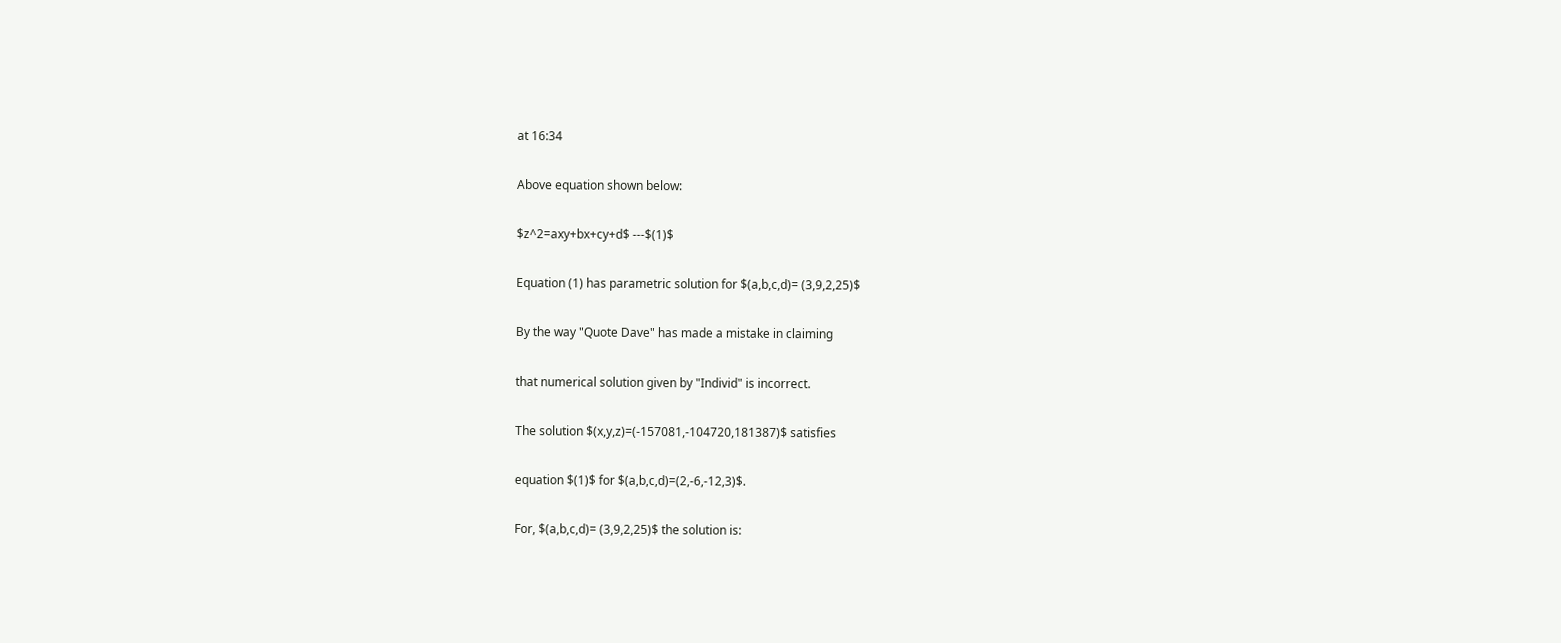at 16:34

Above equation shown below:

$z^2=axy+bx+cy+d$ ---$(1)$

Equation (1) has parametric solution for $(a,b,c,d)= (3,9,2,25)$

By the way "Quote Dave" has made a mistake in claiming

that numerical solution given by "Individ" is incorrect.

The solution $(x,y,z)=(-157081,-104720,181387)$ satisfies

equation $(1)$ for $(a,b,c,d)=(2,-6,-12,3)$.

For, $(a,b,c,d)= (3,9,2,25)$ the solution is: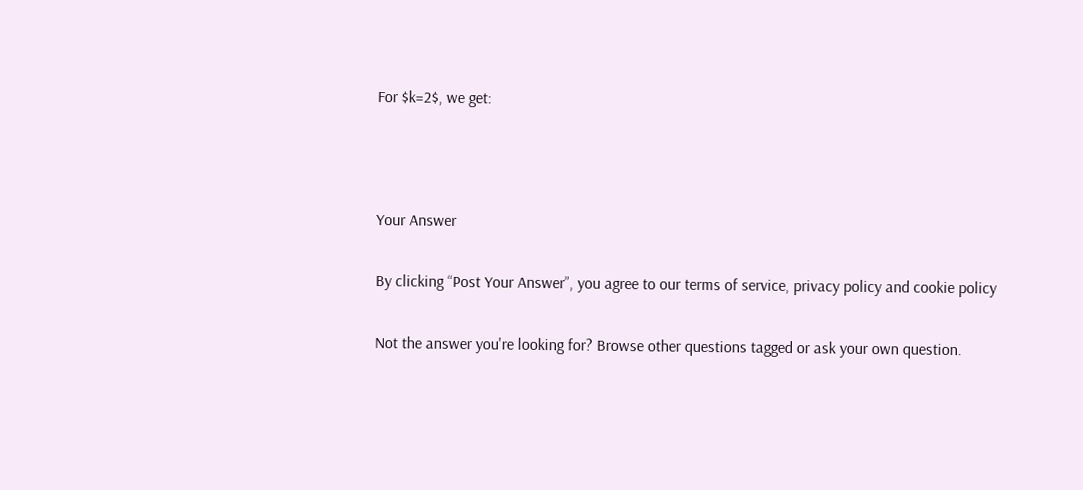For $k=2$, we get:



Your Answer

By clicking “Post Your Answer”, you agree to our terms of service, privacy policy and cookie policy

Not the answer you're looking for? Browse other questions tagged or ask your own question.